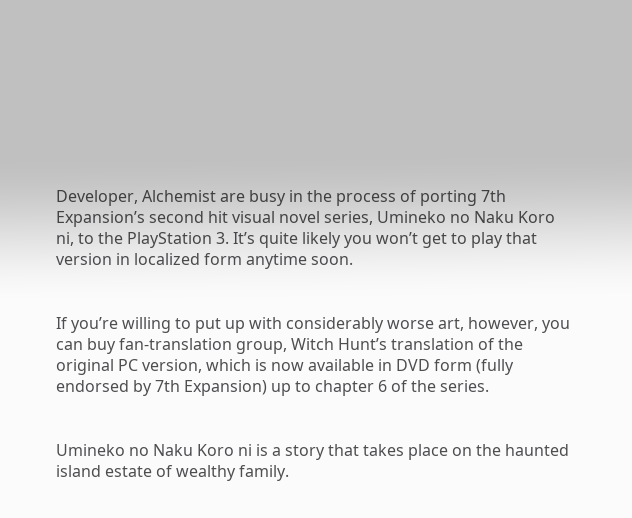Developer, Alchemist are busy in the process of porting 7th Expansion’s second hit visual novel series, Umineko no Naku Koro ni, to the PlayStation 3. It’s quite likely you won’t get to play that version in localized form anytime soon.


If you’re willing to put up with considerably worse art, however, you can buy fan-translation group, Witch Hunt’s translation of the original PC version, which is now available in DVD form (fully endorsed by 7th Expansion) up to chapter 6 of the series.


Umineko no Naku Koro ni is a story that takes place on the haunted island estate of wealthy family.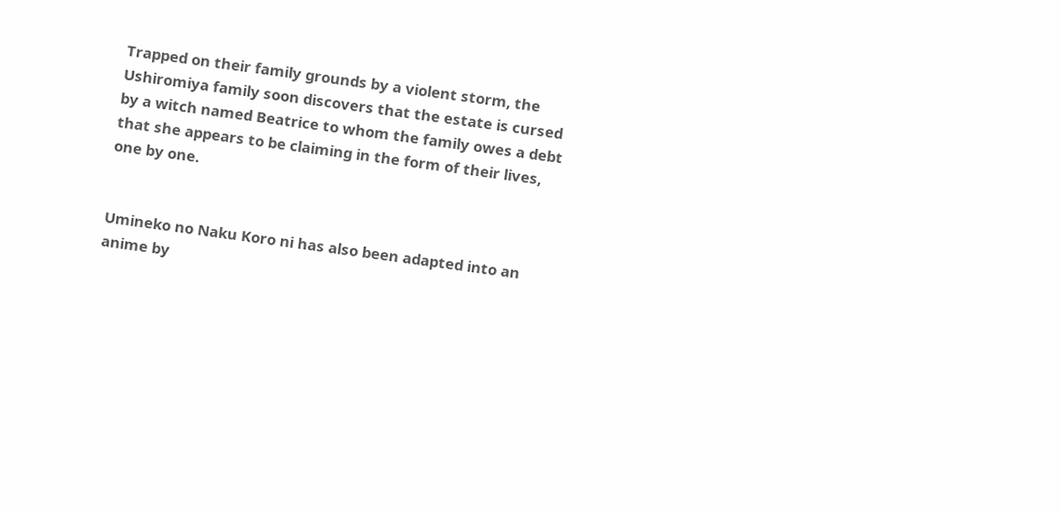Trapped on their family grounds by a violent storm, the Ushiromiya family soon discovers that the estate is cursed by a witch named Beatrice to whom the family owes a debt that she appears to be claiming in the form of their lives, one by one.


Umineko no Naku Koro ni has also been adapted into an anime by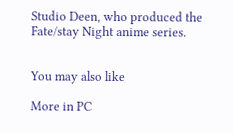Studio Deen, who produced the Fate/stay Night anime series.


You may also like

More in PC